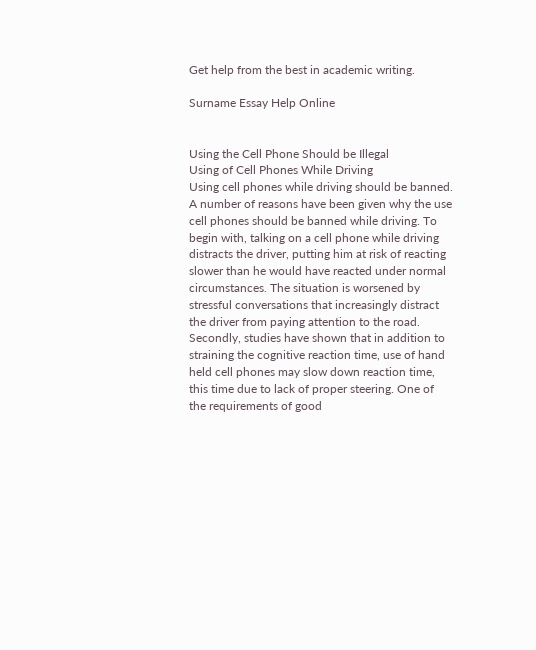Get help from the best in academic writing.

Surname Essay Help Online


Using the Cell Phone Should be Illegal
Using of Cell Phones While Driving
Using cell phones while driving should be banned. A number of reasons have been given why the use cell phones should be banned while driving. To begin with, talking on a cell phone while driving distracts the driver, putting him at risk of reacting slower than he would have reacted under normal circumstances. The situation is worsened by stressful conversations that increasingly distract the driver from paying attention to the road. Secondly, studies have shown that in addition to straining the cognitive reaction time, use of hand held cell phones may slow down reaction time, this time due to lack of proper steering. One of the requirements of good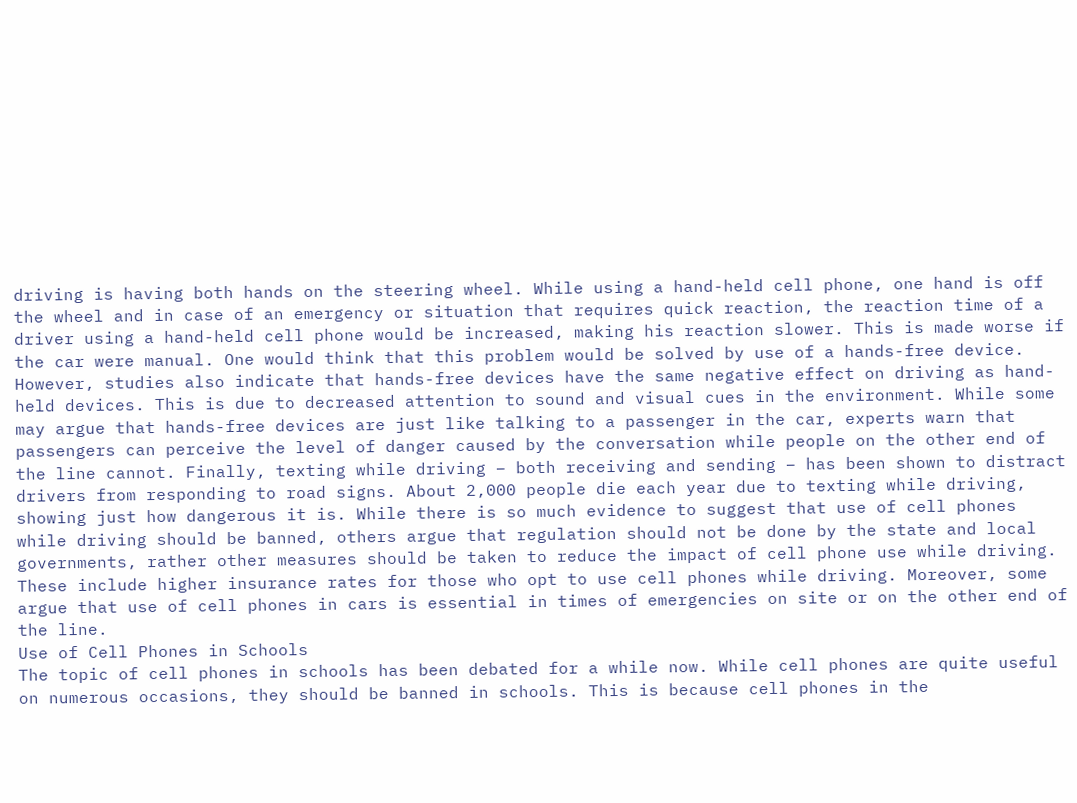driving is having both hands on the steering wheel. While using a hand-held cell phone, one hand is off the wheel and in case of an emergency or situation that requires quick reaction, the reaction time of a driver using a hand-held cell phone would be increased, making his reaction slower. This is made worse if the car were manual. One would think that this problem would be solved by use of a hands-free device. However, studies also indicate that hands-free devices have the same negative effect on driving as hand-held devices. This is due to decreased attention to sound and visual cues in the environment. While some may argue that hands-free devices are just like talking to a passenger in the car, experts warn that passengers can perceive the level of danger caused by the conversation while people on the other end of the line cannot. Finally, texting while driving – both receiving and sending – has been shown to distract drivers from responding to road signs. About 2,000 people die each year due to texting while driving, showing just how dangerous it is. While there is so much evidence to suggest that use of cell phones while driving should be banned, others argue that regulation should not be done by the state and local governments, rather other measures should be taken to reduce the impact of cell phone use while driving. These include higher insurance rates for those who opt to use cell phones while driving. Moreover, some argue that use of cell phones in cars is essential in times of emergencies on site or on the other end of the line.
Use of Cell Phones in Schools
The topic of cell phones in schools has been debated for a while now. While cell phones are quite useful on numerous occasions, they should be banned in schools. This is because cell phones in the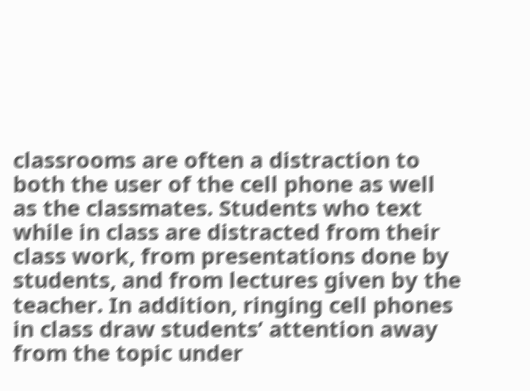classrooms are often a distraction to both the user of the cell phone as well as the classmates. Students who text while in class are distracted from their class work, from presentations done by students, and from lectures given by the teacher. In addition, ringing cell phones in class draw students’ attention away from the topic under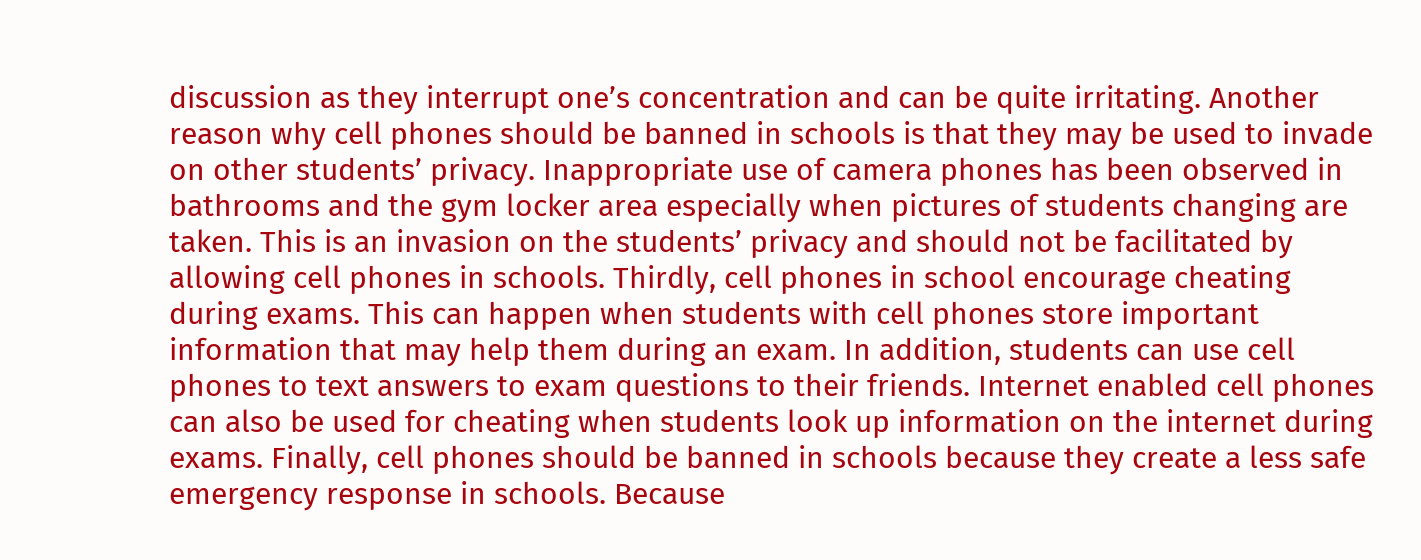discussion as they interrupt one’s concentration and can be quite irritating. Another reason why cell phones should be banned in schools is that they may be used to invade on other students’ privacy. Inappropriate use of camera phones has been observed in bathrooms and the gym locker area especially when pictures of students changing are taken. This is an invasion on the students’ privacy and should not be facilitated by allowing cell phones in schools. Thirdly, cell phones in school encourage cheating during exams. This can happen when students with cell phones store important information that may help them during an exam. In addition, students can use cell phones to text answers to exam questions to their friends. Internet enabled cell phones can also be used for cheating when students look up information on the internet during exams. Finally, cell phones should be banned in schools because they create a less safe emergency response in schools. Because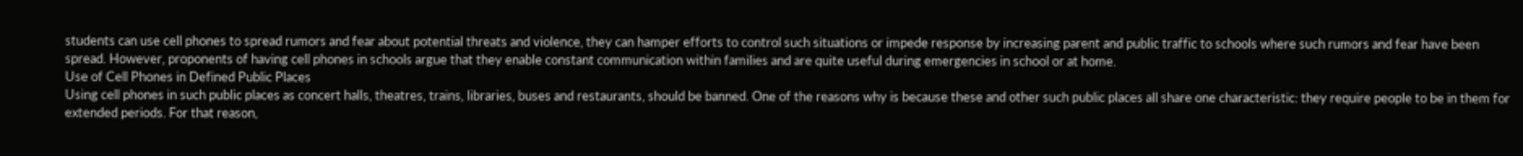students can use cell phones to spread rumors and fear about potential threats and violence, they can hamper efforts to control such situations or impede response by increasing parent and public traffic to schools where such rumors and fear have been spread. However, proponents of having cell phones in schools argue that they enable constant communication within families and are quite useful during emergencies in school or at home.
Use of Cell Phones in Defined Public Places
Using cell phones in such public places as concert halls, theatres, trains, libraries, buses and restaurants, should be banned. One of the reasons why is because these and other such public places all share one characteristic: they require people to be in them for extended periods. For that reason,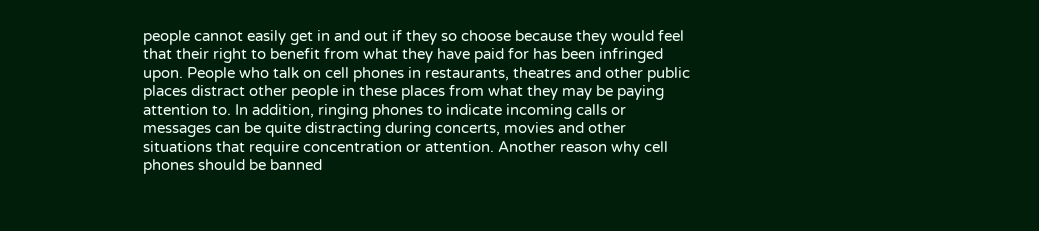people cannot easily get in and out if they so choose because they would feel that their right to benefit from what they have paid for has been infringed upon. People who talk on cell phones in restaurants, theatres and other public places distract other people in these places from what they may be paying attention to. In addition, ringing phones to indicate incoming calls or messages can be quite distracting during concerts, movies and other situations that require concentration or attention. Another reason why cell phones should be banned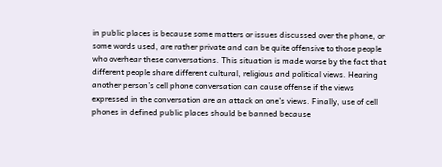in public places is because some matters or issues discussed over the phone, or some words used, are rather private and can be quite offensive to those people who overhear these conversations. This situation is made worse by the fact that different people share different cultural, religious and political views. Hearing another person’s cell phone conversation can cause offense if the views expressed in the conversation are an attack on one’s views. Finally, use of cell phones in defined public places should be banned because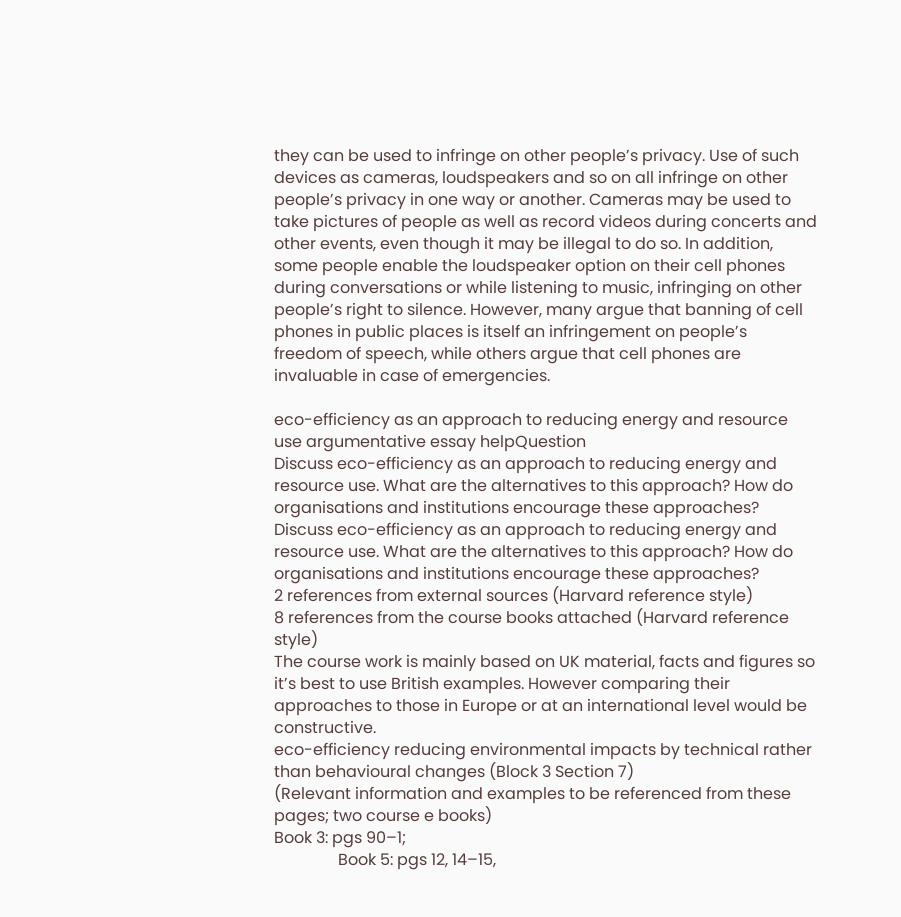they can be used to infringe on other people’s privacy. Use of such devices as cameras, loudspeakers and so on all infringe on other people’s privacy in one way or another. Cameras may be used to take pictures of people as well as record videos during concerts and other events, even though it may be illegal to do so. In addition, some people enable the loudspeaker option on their cell phones during conversations or while listening to music, infringing on other people’s right to silence. However, many argue that banning of cell phones in public places is itself an infringement on people’s freedom of speech, while others argue that cell phones are invaluable in case of emergencies.

eco-efficiency as an approach to reducing energy and resource use argumentative essay helpQuestion
Discuss eco-efficiency as an approach to reducing energy and resource use. What are the alternatives to this approach? How do organisations and institutions encourage these approaches?
Discuss eco-efficiency as an approach to reducing energy and resource use. What are the alternatives to this approach? How do organisations and institutions encourage these approaches?
2 references from external sources (Harvard reference style)
8 references from the course books attached (Harvard reference style)
The course work is mainly based on UK material, facts and figures so it’s best to use British examples. However comparing their approaches to those in Europe or at an international level would be constructive.
eco-efficiency reducing environmental impacts by technical rather than behavioural changes (Block 3 Section 7)
(Relevant information and examples to be referenced from these pages; two course e books)
Book 3: pgs 90–1;
                Book 5: pgs 12, 14–15,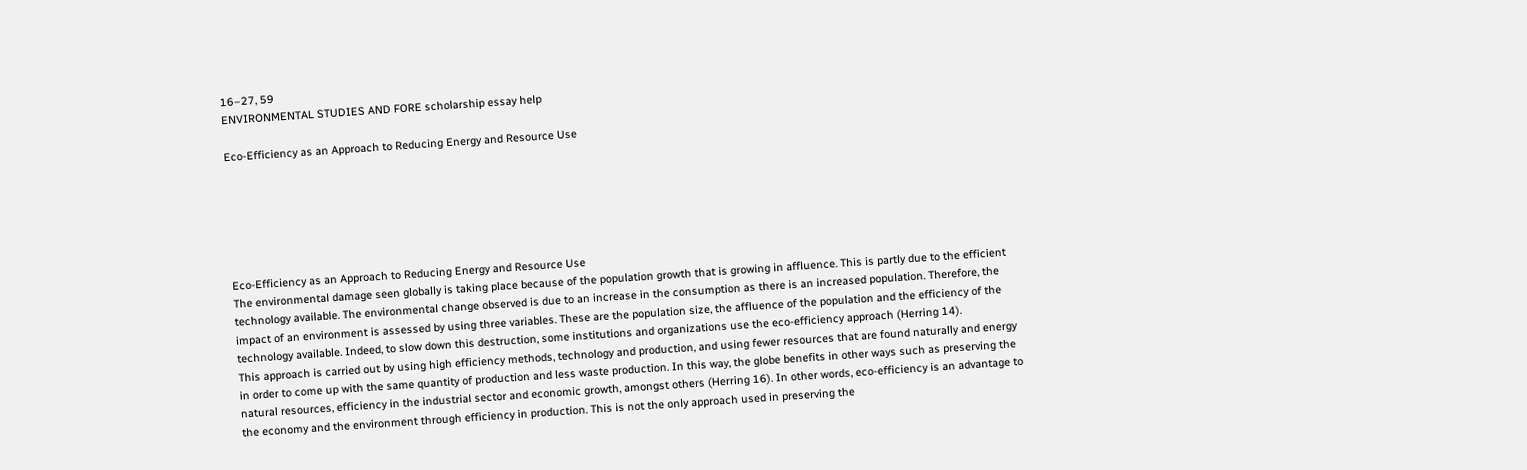16–27, 59
ENVIRONMENTAL STUDIES AND FORE scholarship essay help

Eco-Efficiency as an Approach to Reducing Energy and Resource Use






Eco-Efficiency as an Approach to Reducing Energy and Resource Use
The environmental damage seen globally is taking place because of the population growth that is growing in affluence. This is partly due to the efficient technology available. The environmental change observed is due to an increase in the consumption as there is an increased population. Therefore, the impact of an environment is assessed by using three variables. These are the population size, the affluence of the population and the efficiency of the technology available. Indeed, to slow down this destruction, some institutions and organizations use the eco-efficiency approach (Herring 14).
This approach is carried out by using high efficiency methods, technology and production, and using fewer resources that are found naturally and energy in order to come up with the same quantity of production and less waste production. In this way, the globe benefits in other ways such as preserving the natural resources, efficiency in the industrial sector and economic growth, amongst others (Herring 16). In other words, eco-efficiency is an advantage to the economy and the environment through efficiency in production. This is not the only approach used in preserving the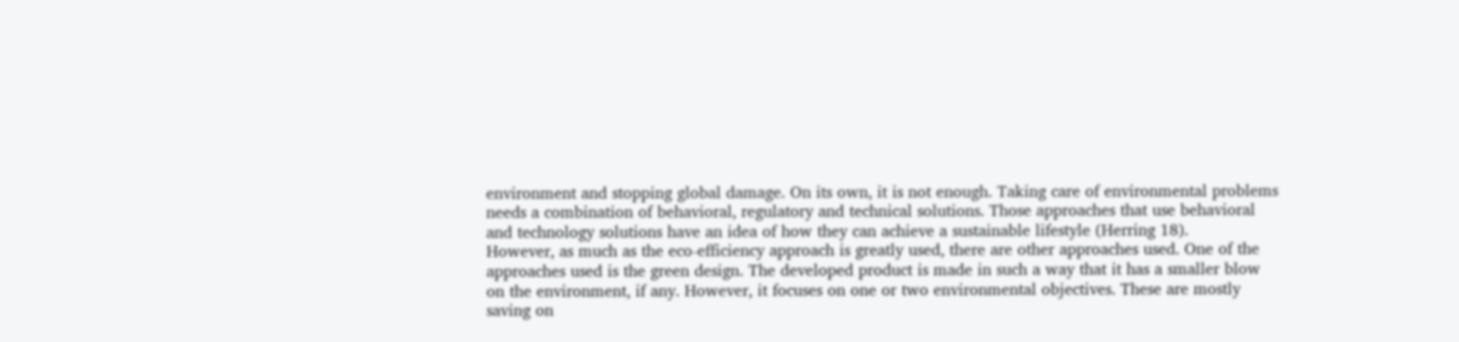environment and stopping global damage. On its own, it is not enough. Taking care of environmental problems needs a combination of behavioral, regulatory and technical solutions. Those approaches that use behavioral and technology solutions have an idea of how they can achieve a sustainable lifestyle (Herring 18).
However, as much as the eco-efficiency approach is greatly used, there are other approaches used. One of the approaches used is the green design. The developed product is made in such a way that it has a smaller blow on the environment, if any. However, it focuses on one or two environmental objectives. These are mostly saving on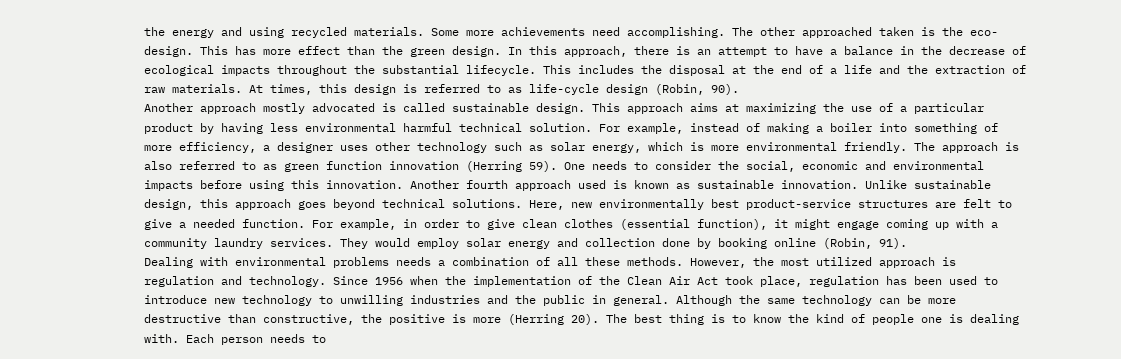the energy and using recycled materials. Some more achievements need accomplishing. The other approached taken is the eco-design. This has more effect than the green design. In this approach, there is an attempt to have a balance in the decrease of ecological impacts throughout the substantial lifecycle. This includes the disposal at the end of a life and the extraction of raw materials. At times, this design is referred to as life-cycle design (Robin, 90).
Another approach mostly advocated is called sustainable design. This approach aims at maximizing the use of a particular product by having less environmental harmful technical solution. For example, instead of making a boiler into something of more efficiency, a designer uses other technology such as solar energy, which is more environmental friendly. The approach is also referred to as green function innovation (Herring 59). One needs to consider the social, economic and environmental impacts before using this innovation. Another fourth approach used is known as sustainable innovation. Unlike sustainable design, this approach goes beyond technical solutions. Here, new environmentally best product-service structures are felt to give a needed function. For example, in order to give clean clothes (essential function), it might engage coming up with a community laundry services. They would employ solar energy and collection done by booking online (Robin, 91).
Dealing with environmental problems needs a combination of all these methods. However, the most utilized approach is regulation and technology. Since 1956 when the implementation of the Clean Air Act took place, regulation has been used to introduce new technology to unwilling industries and the public in general. Although the same technology can be more destructive than constructive, the positive is more (Herring 20). The best thing is to know the kind of people one is dealing with. Each person needs to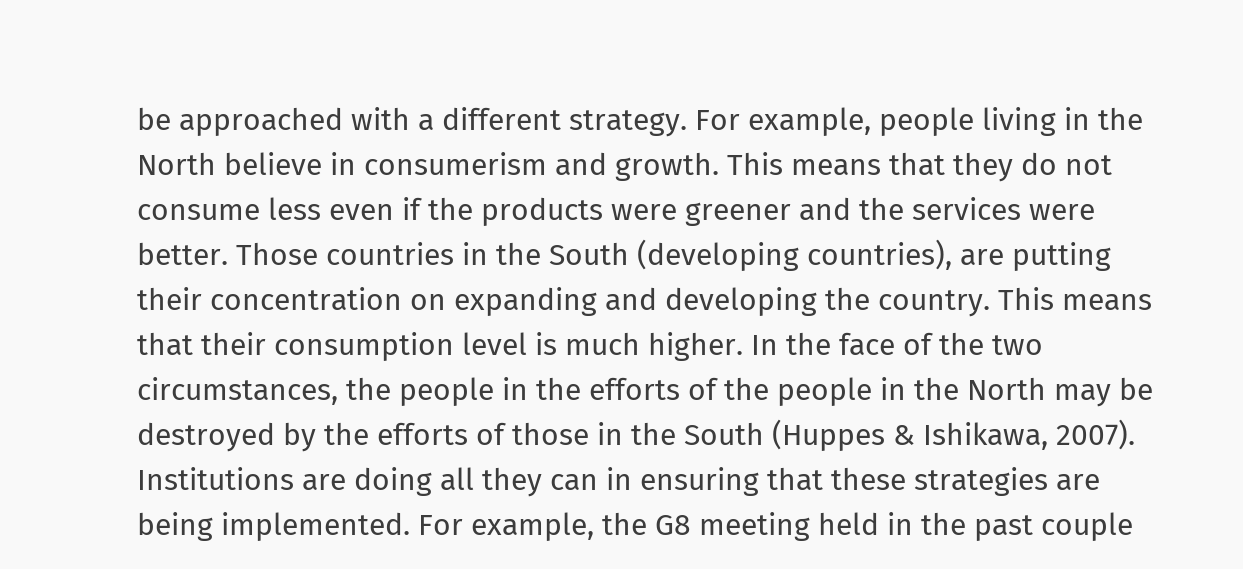be approached with a different strategy. For example, people living in the North believe in consumerism and growth. This means that they do not consume less even if the products were greener and the services were better. Those countries in the South (developing countries), are putting their concentration on expanding and developing the country. This means that their consumption level is much higher. In the face of the two circumstances, the people in the efforts of the people in the North may be destroyed by the efforts of those in the South (Huppes & Ishikawa, 2007).
Institutions are doing all they can in ensuring that these strategies are being implemented. For example, the G8 meeting held in the past couple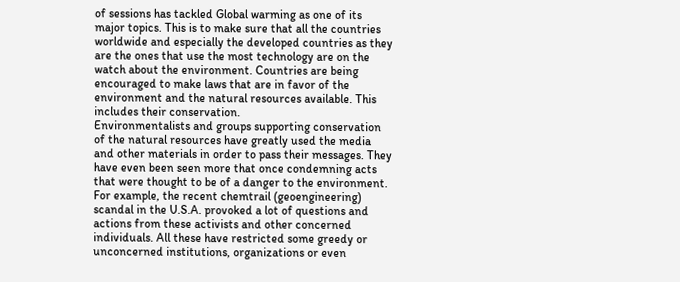of sessions has tackled Global warming as one of its major topics. This is to make sure that all the countries worldwide and especially the developed countries as they are the ones that use the most technology are on the watch about the environment. Countries are being encouraged to make laws that are in favor of the environment and the natural resources available. This includes their conservation.
Environmentalists and groups supporting conservation of the natural resources have greatly used the media and other materials in order to pass their messages. They have even been seen more that once condemning acts that were thought to be of a danger to the environment. For example, the recent chemtrail (geoengineering) scandal in the U.S.A. provoked a lot of questions and actions from these activists and other concerned individuals. All these have restricted some greedy or unconcerned institutions, organizations or even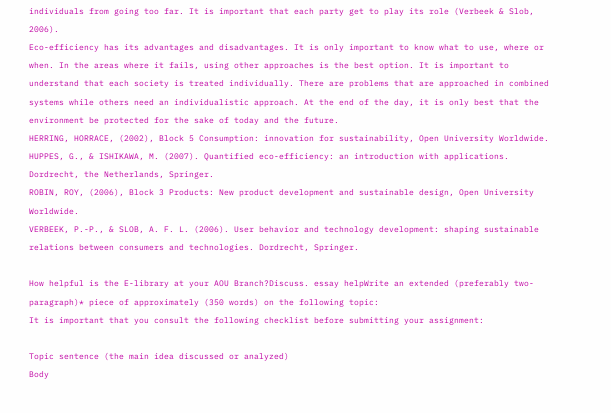individuals from going too far. It is important that each party get to play its role (Verbeek & Slob, 2006).
Eco-efficiency has its advantages and disadvantages. It is only important to know what to use, where or when. In the areas where it fails, using other approaches is the best option. It is important to understand that each society is treated individually. There are problems that are approached in combined systems while others need an individualistic approach. At the end of the day, it is only best that the environment be protected for the sake of today and the future.
HERRING, HORRACE, (2002), Block 5 Consumption: innovation for sustainability, Open University Worldwide.
HUPPES, G., & ISHIKAWA, M. (2007). Quantified eco-efficiency: an introduction with applications. Dordrecht, the Netherlands, Springer.
ROBIN, ROY, (2006), Block 3 Products: New product development and sustainable design, Open University Worldwide.
VERBEEK, P.-P., & SLOB, A. F. L. (2006). User behavior and technology development: shaping sustainable relations between consumers and technologies. Dordrecht, Springer.

How helpful is the E-library at your AOU Branch?Discuss. essay helpWrite an extended (preferably two- paragraph)* piece of approximately (350 words) on the following topic:
It is important that you consult the following checklist before submitting your assignment:

Topic sentence (the main idea discussed or analyzed)
Body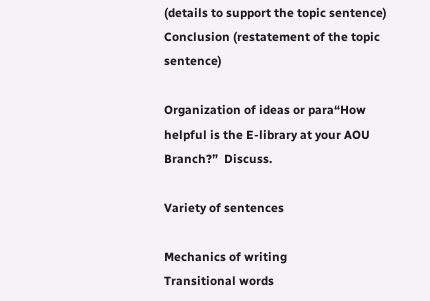(details to support the topic sentence)
Conclusion (restatement of the topic sentence)

Organization of ideas or para“How helpful is the E-library at your AOU Branch?”  Discuss.

Variety of sentences

Mechanics of writing
Transitional words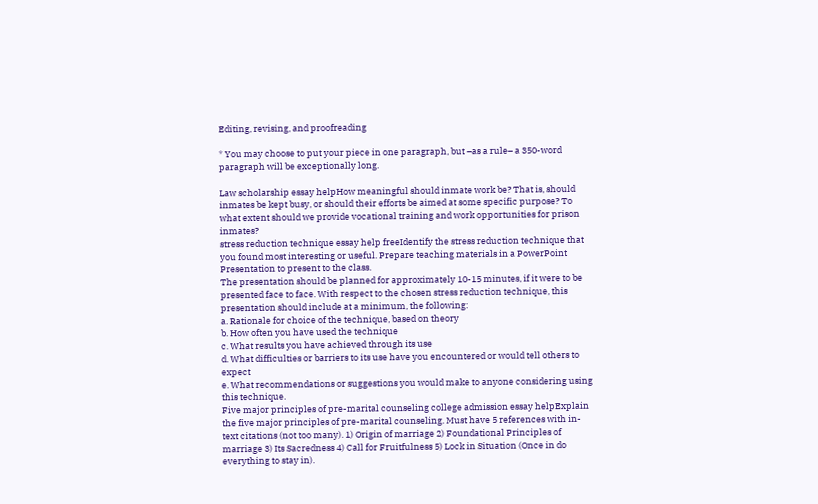Editing, revising, and proofreading

* You may choose to put your piece in one paragraph, but –as a rule– a 350-word paragraph will be exceptionally long.

Law scholarship essay helpHow meaningful should inmate work be? That is, should inmates be kept busy, or should their efforts be aimed at some specific purpose? To what extent should we provide vocational training and work opportunities for prison inmates?
stress reduction technique essay help freeIdentify the stress reduction technique that you found most interesting or useful. Prepare teaching materials in a PowerPoint Presentation to present to the class.
The presentation should be planned for approximately 10-15 minutes, if it were to be presented face to face. With respect to the chosen stress reduction technique, this presentation should include at a minimum, the following:
a. Rationale for choice of the technique, based on theory
b. How often you have used the technique
c. What results you have achieved through its use
d. What difficulties or barriers to its use have you encountered or would tell others to expect
e. What recommendations or suggestions you would make to anyone considering using this technique.
Five major principles of pre-marital counseling college admission essay helpExplain the five major principles of pre-marital counseling. Must have 5 references with in-text citations (not too many). 1) Origin of marriage 2) Foundational Principles of marriage 3) Its Sacredness 4) Call for Fruitfulness 5) Lock in Situation (Once in do everything to stay in).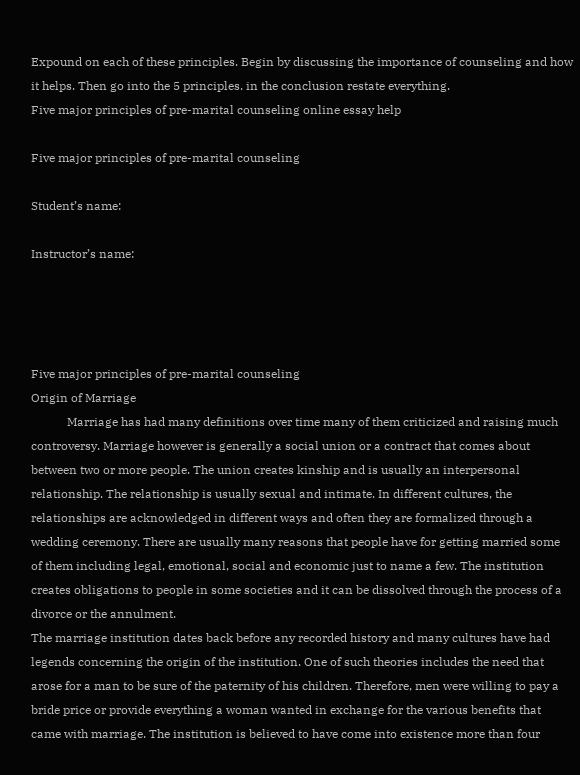Expound on each of these principles. Begin by discussing the importance of counseling and how it helps. Then go into the 5 principles. in the conclusion restate everything.
Five major principles of pre-marital counseling online essay help

Five major principles of pre-marital counseling

Student’s name:

Instructor’s name:




Five major principles of pre-marital counseling
Origin of Marriage
            Marriage has had many definitions over time many of them criticized and raising much controversy. Marriage however is generally a social union or a contract that comes about between two or more people. The union creates kinship and is usually an interpersonal relationship. The relationship is usually sexual and intimate. In different cultures, the relationships are acknowledged in different ways and often they are formalized through a wedding ceremony. There are usually many reasons that people have for getting married some of them including legal, emotional, social and economic just to name a few. The institution creates obligations to people in some societies and it can be dissolved through the process of a divorce or the annulment.
The marriage institution dates back before any recorded history and many cultures have had legends concerning the origin of the institution. One of such theories includes the need that arose for a man to be sure of the paternity of his children. Therefore, men were willing to pay a bride price or provide everything a woman wanted in exchange for the various benefits that came with marriage. The institution is believed to have come into existence more than four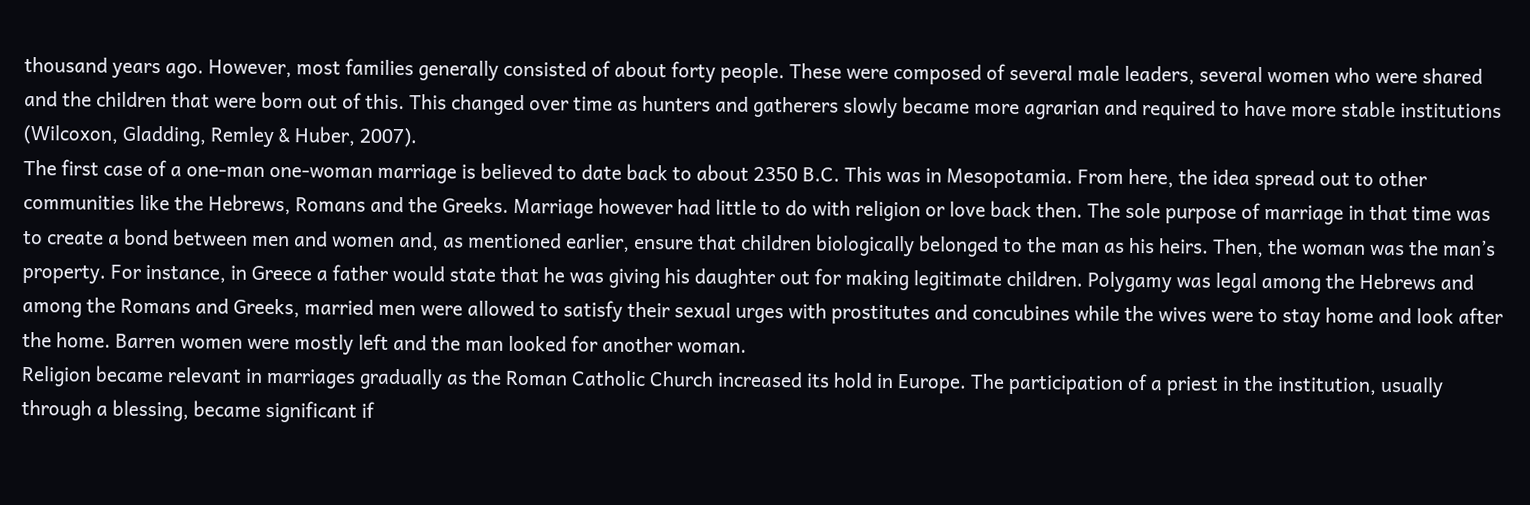thousand years ago. However, most families generally consisted of about forty people. These were composed of several male leaders, several women who were shared and the children that were born out of this. This changed over time as hunters and gatherers slowly became more agrarian and required to have more stable institutions (Wilcoxon, Gladding, Remley & Huber, 2007).
The first case of a one-man one-woman marriage is believed to date back to about 2350 B.C. This was in Mesopotamia. From here, the idea spread out to other communities like the Hebrews, Romans and the Greeks. Marriage however had little to do with religion or love back then. The sole purpose of marriage in that time was to create a bond between men and women and, as mentioned earlier, ensure that children biologically belonged to the man as his heirs. Then, the woman was the man’s property. For instance, in Greece a father would state that he was giving his daughter out for making legitimate children. Polygamy was legal among the Hebrews and among the Romans and Greeks, married men were allowed to satisfy their sexual urges with prostitutes and concubines while the wives were to stay home and look after the home. Barren women were mostly left and the man looked for another woman.
Religion became relevant in marriages gradually as the Roman Catholic Church increased its hold in Europe. The participation of a priest in the institution, usually through a blessing, became significant if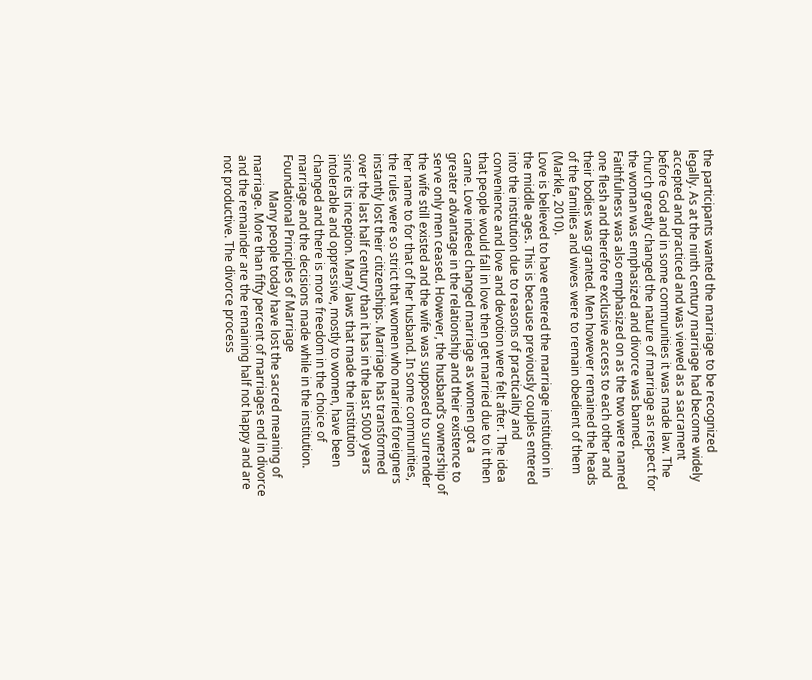the participants wanted the marriage to be recognized legally. As at the ninth century marriage had become widely accepted and practiced and was viewed as a sacrament before God and in some communities it was made law. The church greatly changed the nature of marriage as respect for the woman was emphasized and divorce was banned. Faithfulness was also emphasized on as the two were named one flesh and therefore exclusive access to each other and their bodies was granted. Men however remained the heads of the families and wives were to remain obedient of them (Markle, 2010).
Love is believed to have entered the marriage institution in the middle ages. This is because previously couples entered into the institution due to reasons of practicality and convenience and love and devotion were felt after. The idea that people would fall in love then get married due to it then came. Love indeed changed marriage as women got a greater advantage in the relationship and their existence to serve only men ceased. However, the husband’s ownership of the wife still existed and the wife was supposed to surrender her name to for that of her husband. In some communities, the rules were so strict that women who married foreigners instantly lost their citizenships. Marriage has transformed over the last half century than it has in the last 5000 years since its inception. Many laws that made the institution intolerable and oppressive, mostly to women, have been changed and there is more freedom in the choice of marriage and the decisions made while in the institution.
Foundational Principles of Marriage
            Many people today have lost the sacred meaning of marriage. More than fifty percent of marriages end in divorce and the remainder are the remaining half not happy and are not productive. The divorce process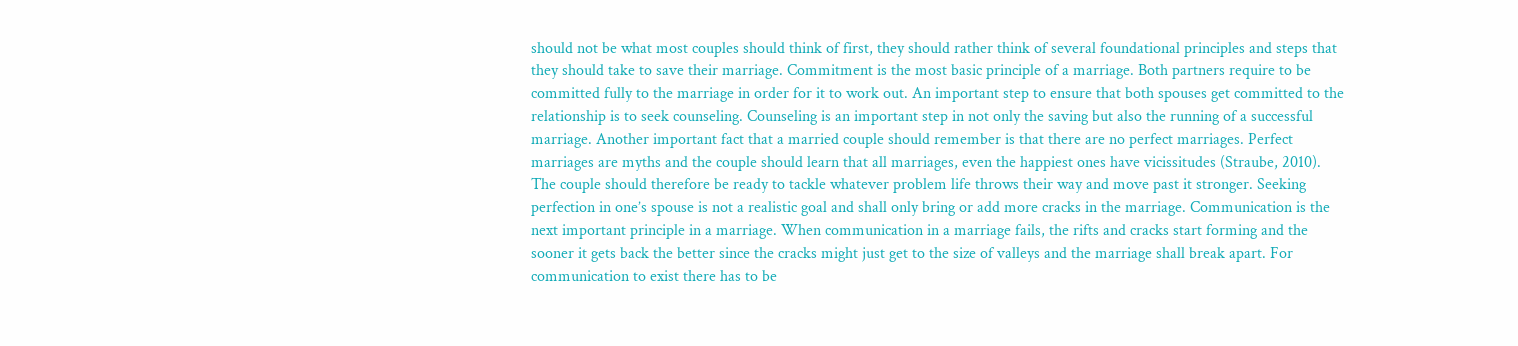should not be what most couples should think of first, they should rather think of several foundational principles and steps that they should take to save their marriage. Commitment is the most basic principle of a marriage. Both partners require to be committed fully to the marriage in order for it to work out. An important step to ensure that both spouses get committed to the relationship is to seek counseling. Counseling is an important step in not only the saving but also the running of a successful marriage. Another important fact that a married couple should remember is that there are no perfect marriages. Perfect marriages are myths and the couple should learn that all marriages, even the happiest ones have vicissitudes (Straube, 2010).
The couple should therefore be ready to tackle whatever problem life throws their way and move past it stronger. Seeking perfection in one’s spouse is not a realistic goal and shall only bring or add more cracks in the marriage. Communication is the next important principle in a marriage. When communication in a marriage fails, the rifts and cracks start forming and the sooner it gets back the better since the cracks might just get to the size of valleys and the marriage shall break apart. For communication to exist there has to be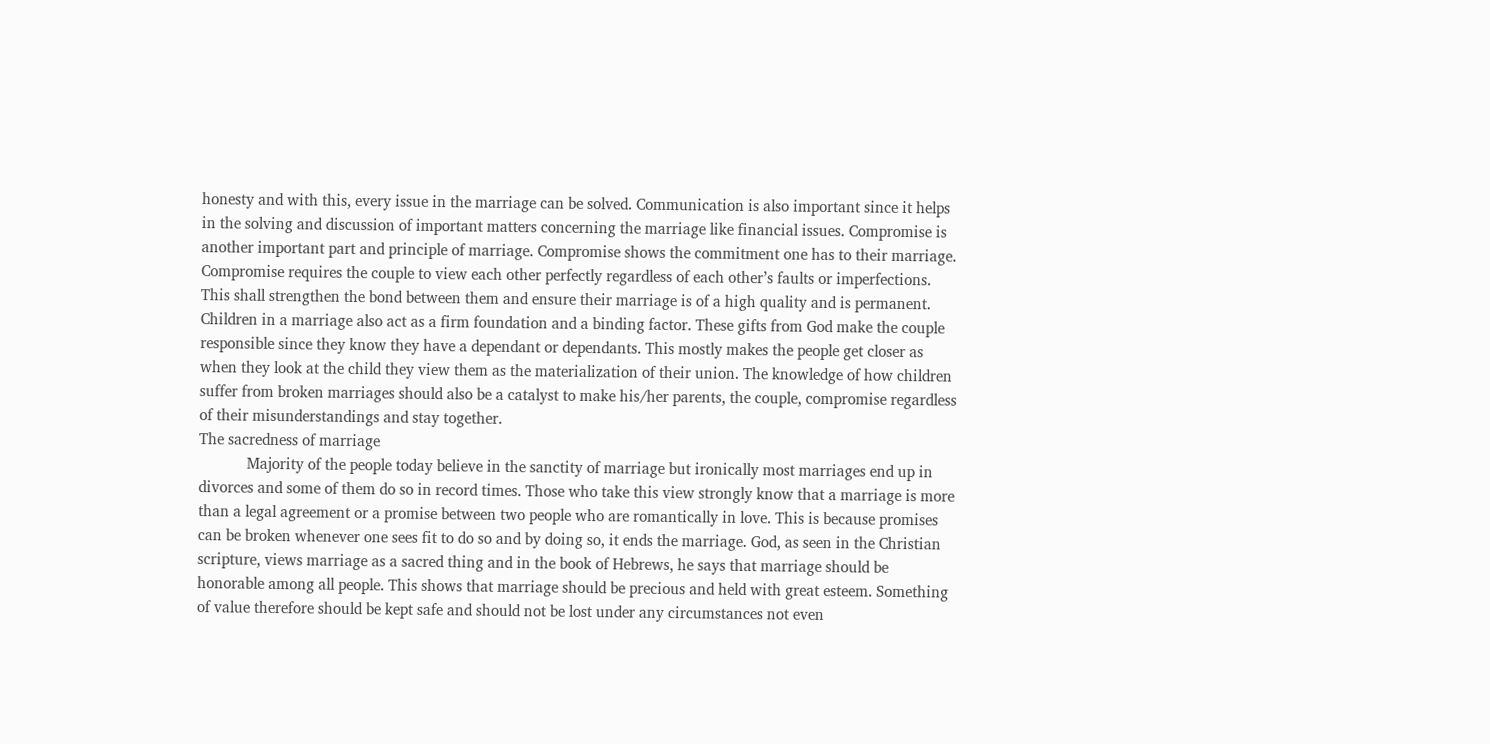honesty and with this, every issue in the marriage can be solved. Communication is also important since it helps in the solving and discussion of important matters concerning the marriage like financial issues. Compromise is another important part and principle of marriage. Compromise shows the commitment one has to their marriage.
Compromise requires the couple to view each other perfectly regardless of each other’s faults or imperfections. This shall strengthen the bond between them and ensure their marriage is of a high quality and is permanent. Children in a marriage also act as a firm foundation and a binding factor. These gifts from God make the couple responsible since they know they have a dependant or dependants. This mostly makes the people get closer as when they look at the child they view them as the materialization of their union. The knowledge of how children suffer from broken marriages should also be a catalyst to make his/her parents, the couple, compromise regardless of their misunderstandings and stay together.
The sacredness of marriage
            Majority of the people today believe in the sanctity of marriage but ironically most marriages end up in divorces and some of them do so in record times. Those who take this view strongly know that a marriage is more than a legal agreement or a promise between two people who are romantically in love. This is because promises can be broken whenever one sees fit to do so and by doing so, it ends the marriage. God, as seen in the Christian scripture, views marriage as a sacred thing and in the book of Hebrews, he says that marriage should be honorable among all people. This shows that marriage should be precious and held with great esteem. Something of value therefore should be kept safe and should not be lost under any circumstances not even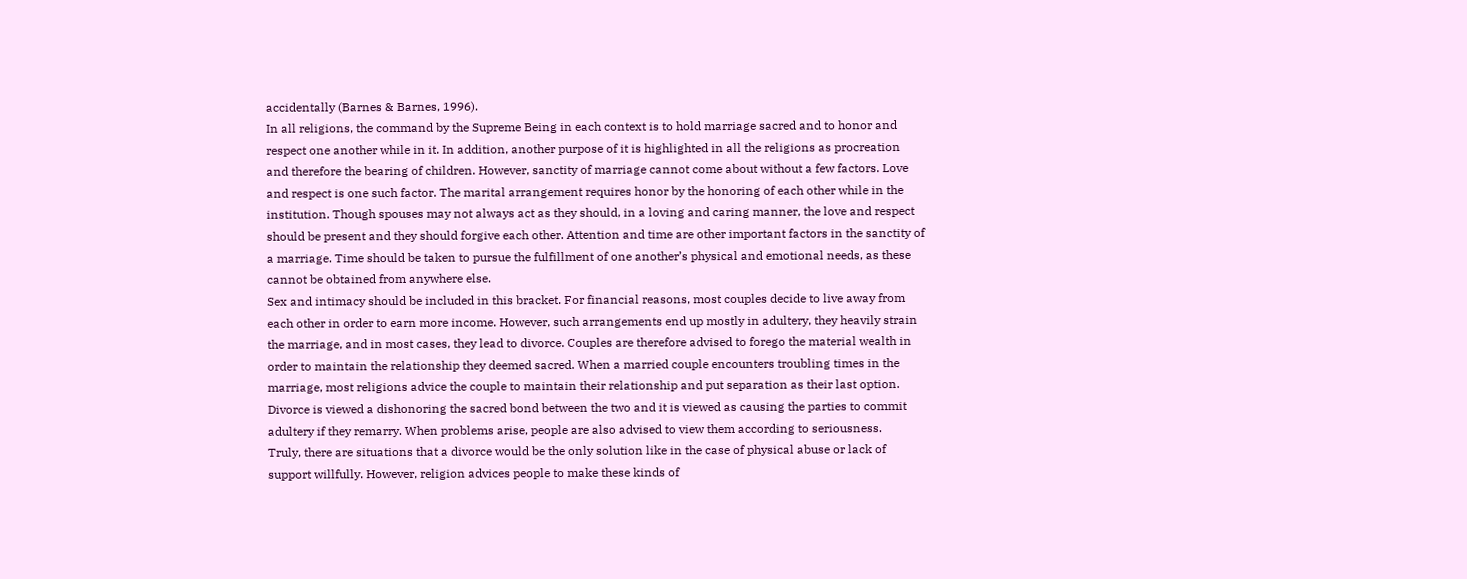accidentally (Barnes & Barnes, 1996).
In all religions, the command by the Supreme Being in each context is to hold marriage sacred and to honor and respect one another while in it. In addition, another purpose of it is highlighted in all the religions as procreation and therefore the bearing of children. However, sanctity of marriage cannot come about without a few factors. Love and respect is one such factor. The marital arrangement requires honor by the honoring of each other while in the institution. Though spouses may not always act as they should, in a loving and caring manner, the love and respect should be present and they should forgive each other. Attention and time are other important factors in the sanctity of a marriage. Time should be taken to pursue the fulfillment of one another’s physical and emotional needs, as these cannot be obtained from anywhere else.
Sex and intimacy should be included in this bracket. For financial reasons, most couples decide to live away from each other in order to earn more income. However, such arrangements end up mostly in adultery, they heavily strain the marriage, and in most cases, they lead to divorce. Couples are therefore advised to forego the material wealth in order to maintain the relationship they deemed sacred. When a married couple encounters troubling times in the marriage, most religions advice the couple to maintain their relationship and put separation as their last option. Divorce is viewed a dishonoring the sacred bond between the two and it is viewed as causing the parties to commit adultery if they remarry. When problems arise, people are also advised to view them according to seriousness.
Truly, there are situations that a divorce would be the only solution like in the case of physical abuse or lack of support willfully. However, religion advices people to make these kinds of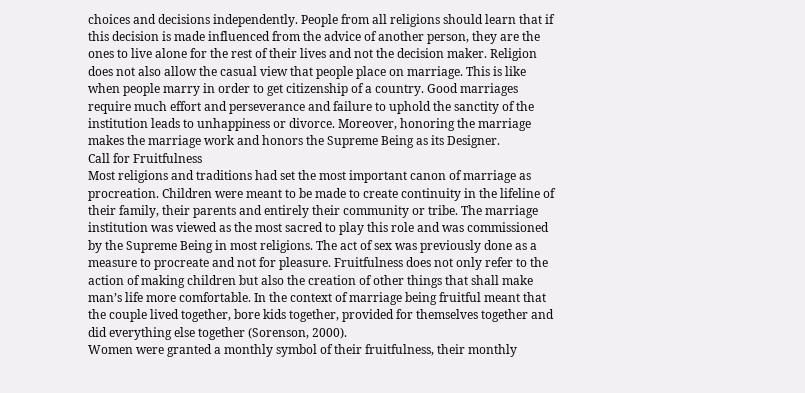choices and decisions independently. People from all religions should learn that if this decision is made influenced from the advice of another person, they are the ones to live alone for the rest of their lives and not the decision maker. Religion does not also allow the casual view that people place on marriage. This is like when people marry in order to get citizenship of a country. Good marriages require much effort and perseverance and failure to uphold the sanctity of the institution leads to unhappiness or divorce. Moreover, honoring the marriage makes the marriage work and honors the Supreme Being as its Designer.
Call for Fruitfulness
Most religions and traditions had set the most important canon of marriage as procreation. Children were meant to be made to create continuity in the lifeline of their family, their parents and entirely their community or tribe. The marriage institution was viewed as the most sacred to play this role and was commissioned by the Supreme Being in most religions. The act of sex was previously done as a measure to procreate and not for pleasure. Fruitfulness does not only refer to the action of making children but also the creation of other things that shall make man’s life more comfortable. In the context of marriage being fruitful meant that the couple lived together, bore kids together, provided for themselves together and did everything else together (Sorenson, 2000).
Women were granted a monthly symbol of their fruitfulness, their monthly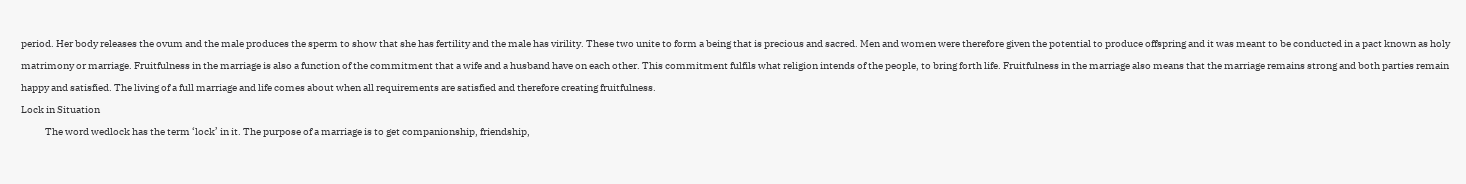period. Her body releases the ovum and the male produces the sperm to show that she has fertility and the male has virility. These two unite to form a being that is precious and sacred. Men and women were therefore given the potential to produce offspring and it was meant to be conducted in a pact known as holy matrimony or marriage. Fruitfulness in the marriage is also a function of the commitment that a wife and a husband have on each other. This commitment fulfils what religion intends of the people, to bring forth life. Fruitfulness in the marriage also means that the marriage remains strong and both parties remain happy and satisfied. The living of a full marriage and life comes about when all requirements are satisfied and therefore creating fruitfulness.
Lock in Situation
            The word wedlock has the term ‘lock’ in it. The purpose of a marriage is to get companionship, friendship,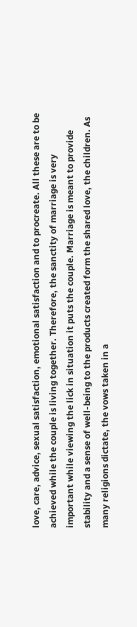love, care, advice, sexual satisfaction, emotional satisfaction and to procreate. All these are to be achieved while the couple is living together. Therefore, the sanctity of marriage is very important while viewing the lick in situation it puts the couple. Marriage is meant to provide stability and a sense of well-being to the products created form the shared love, the children. As many religions dictate, the vows taken in a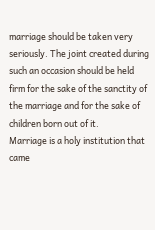marriage should be taken very seriously. The joint created during such an occasion should be held firm for the sake of the sanctity of the marriage and for the sake of children born out of it.
Marriage is a holy institution that came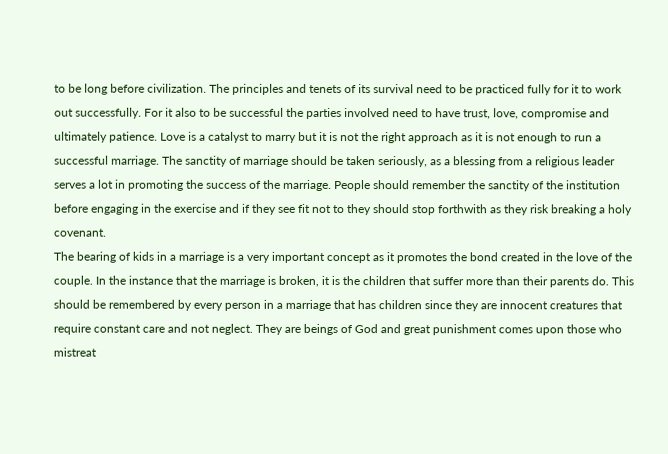to be long before civilization. The principles and tenets of its survival need to be practiced fully for it to work out successfully. For it also to be successful the parties involved need to have trust, love, compromise and ultimately patience. Love is a catalyst to marry but it is not the right approach as it is not enough to run a successful marriage. The sanctity of marriage should be taken seriously, as a blessing from a religious leader serves a lot in promoting the success of the marriage. People should remember the sanctity of the institution before engaging in the exercise and if they see fit not to they should stop forthwith as they risk breaking a holy covenant.
The bearing of kids in a marriage is a very important concept as it promotes the bond created in the love of the couple. In the instance that the marriage is broken, it is the children that suffer more than their parents do. This should be remembered by every person in a marriage that has children since they are innocent creatures that require constant care and not neglect. They are beings of God and great punishment comes upon those who mistreat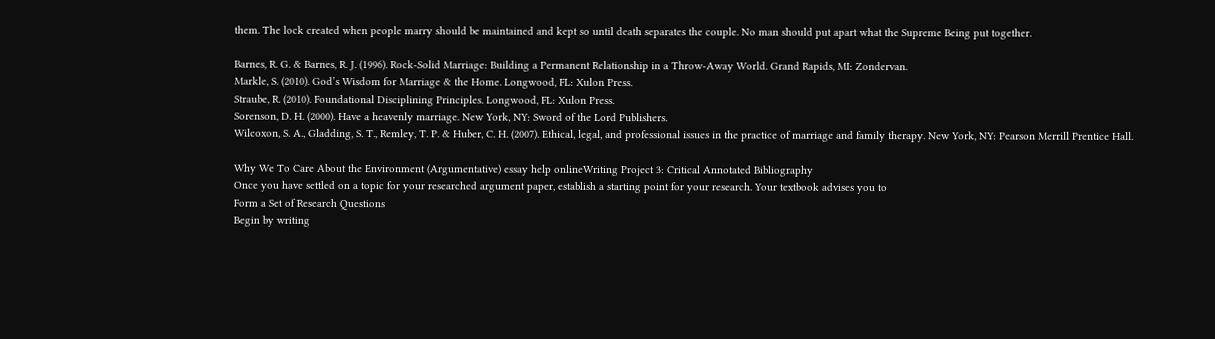them. The lock created when people marry should be maintained and kept so until death separates the couple. No man should put apart what the Supreme Being put together.

Barnes, R. G. & Barnes, R. J. (1996). Rock-Solid Marriage: Building a Permanent Relationship in a Throw-Away World. Grand Rapids, MI: Zondervan.
Markle, S. (2010). God’s Wisdom for Marriage & the Home. Longwood, FL: Xulon Press.
Straube, R. (2010). Foundational Disciplining Principles. Longwood, FL: Xulon Press.
Sorenson, D. H. (2000). Have a heavenly marriage. New York, NY: Sword of the Lord Publishers.
Wilcoxon, S. A., Gladding, S. T., Remley, T. P. & Huber, C. H. (2007). Ethical, legal, and professional issues in the practice of marriage and family therapy. New York, NY: Pearson Merrill Prentice Hall.

Why We To Care About the Environment (Argumentative) essay help onlineWriting Project 3: Critical Annotated Bibliography
Once you have settled on a topic for your researched argument paper, establish a starting point for your research. Your textbook advises you to
Form a Set of Research Questions
Begin by writing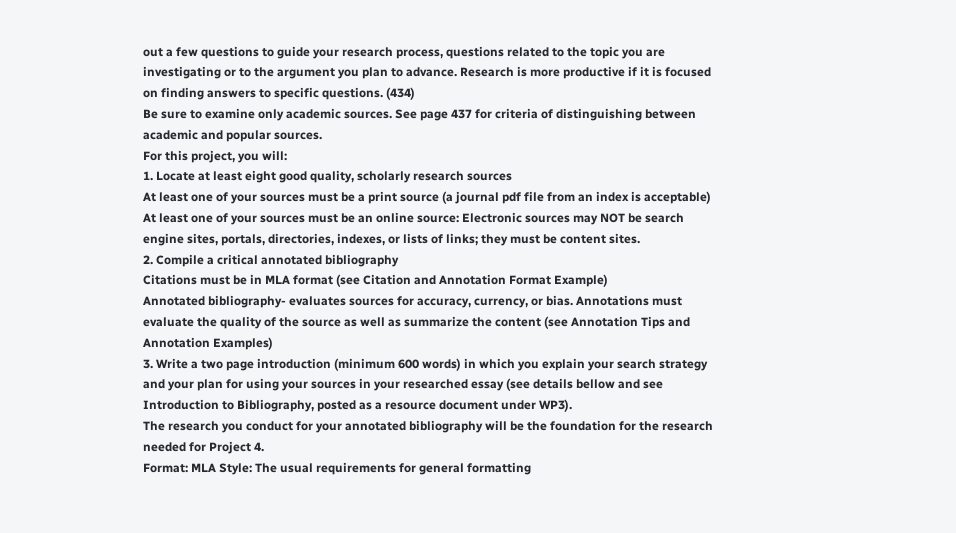out a few questions to guide your research process, questions related to the topic you are investigating or to the argument you plan to advance. Research is more productive if it is focused on finding answers to specific questions. (434)
Be sure to examine only academic sources. See page 437 for criteria of distinguishing between academic and popular sources.
For this project, you will:
1. Locate at least eight good quality, scholarly research sources
At least one of your sources must be a print source (a journal pdf file from an index is acceptable)
At least one of your sources must be an online source: Electronic sources may NOT be search engine sites, portals, directories, indexes, or lists of links; they must be content sites.
2. Compile a critical annotated bibliography
Citations must be in MLA format (see Citation and Annotation Format Example)
Annotated bibliography- evaluates sources for accuracy, currency, or bias. Annotations must evaluate the quality of the source as well as summarize the content (see Annotation Tips and Annotation Examples)
3. Write a two page introduction (minimum 600 words) in which you explain your search strategy and your plan for using your sources in your researched essay (see details bellow and see Introduction to Bibliography, posted as a resource document under WP3).
The research you conduct for your annotated bibliography will be the foundation for the research needed for Project 4.
Format: MLA Style: The usual requirements for general formatting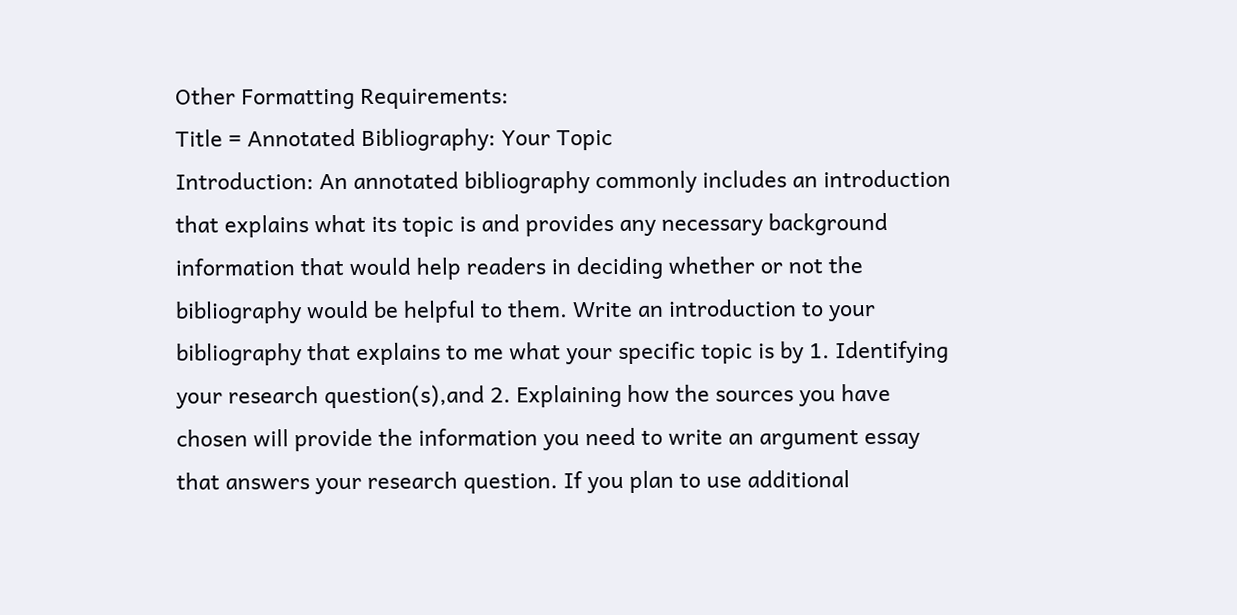Other Formatting Requirements:
Title = Annotated Bibliography: Your Topic
Introduction: An annotated bibliography commonly includes an introduction that explains what its topic is and provides any necessary background information that would help readers in deciding whether or not the bibliography would be helpful to them. Write an introduction to your bibliography that explains to me what your specific topic is by 1. Identifying your research question(s),and 2. Explaining how the sources you have chosen will provide the information you need to write an argument essay that answers your research question. If you plan to use additional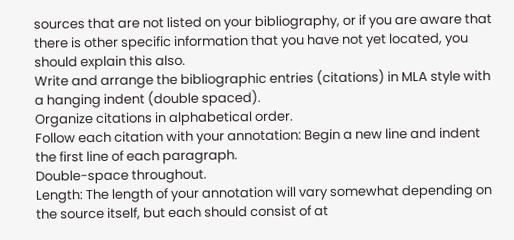sources that are not listed on your bibliography, or if you are aware that there is other specific information that you have not yet located, you should explain this also.
Write and arrange the bibliographic entries (citations) in MLA style with a hanging indent (double spaced).
Organize citations in alphabetical order.
Follow each citation with your annotation: Begin a new line and indent the first line of each paragraph.
Double-space throughout.
Length: The length of your annotation will vary somewhat depending on the source itself, but each should consist of at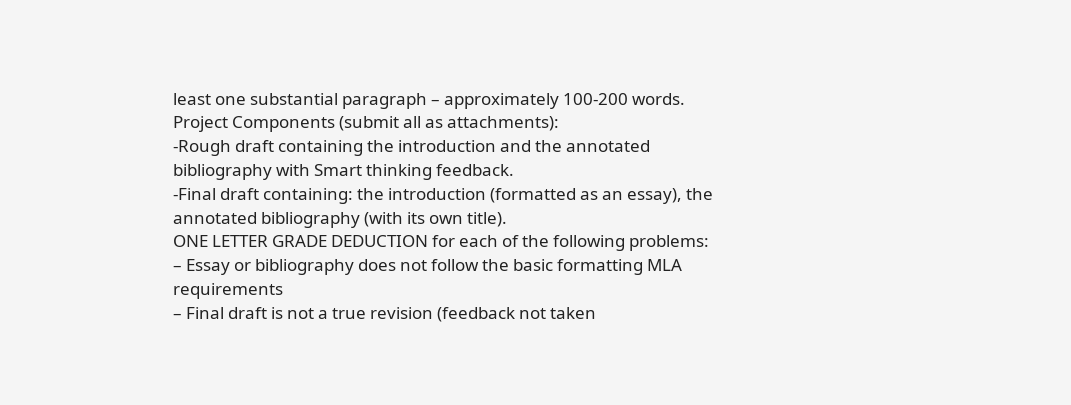least one substantial paragraph – approximately 100-200 words.
Project Components (submit all as attachments):
-Rough draft containing the introduction and the annotated bibliography with Smart thinking feedback.
-Final draft containing: the introduction (formatted as an essay), the annotated bibliography (with its own title).
ONE LETTER GRADE DEDUCTION for each of the following problems:
– Essay or bibliography does not follow the basic formatting MLA requirements
– Final draft is not a true revision (feedback not taken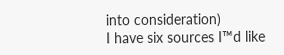into consideration)
I have six sources I™d like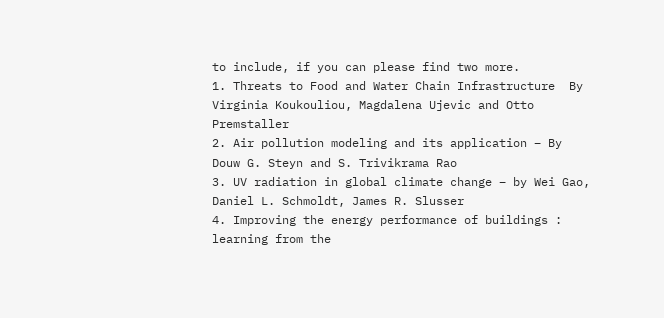to include, if you can please find two more.
1. Threats to Food and Water Chain Infrastructure  By Virginia Koukouliou, Magdalena Ujevic and Otto Premstaller
2. Air pollution modeling and its application – By Douw G. Steyn and S. Trivikrama Rao
3. UV radiation in global climate change – by Wei Gao, Daniel L. Schmoldt, James R. Slusser
4. Improving the energy performance of buildings : learning from the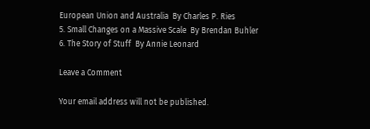European Union and Australia  By Charles P. Ries
5. Small Changes on a Massive Scale  By Brendan Buhler
6. The Story of Stuff  By Annie Leonard

Leave a Comment

Your email address will not be published.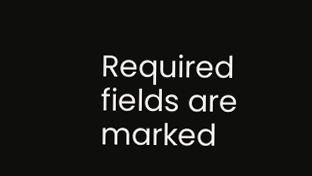Required fields are marked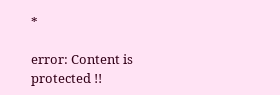*

error: Content is protected !!